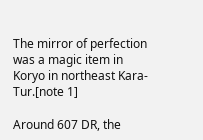The mirror of perfection was a magic item in Koryo in northeast Kara-Tur.[note 1]

Around 607 DR, the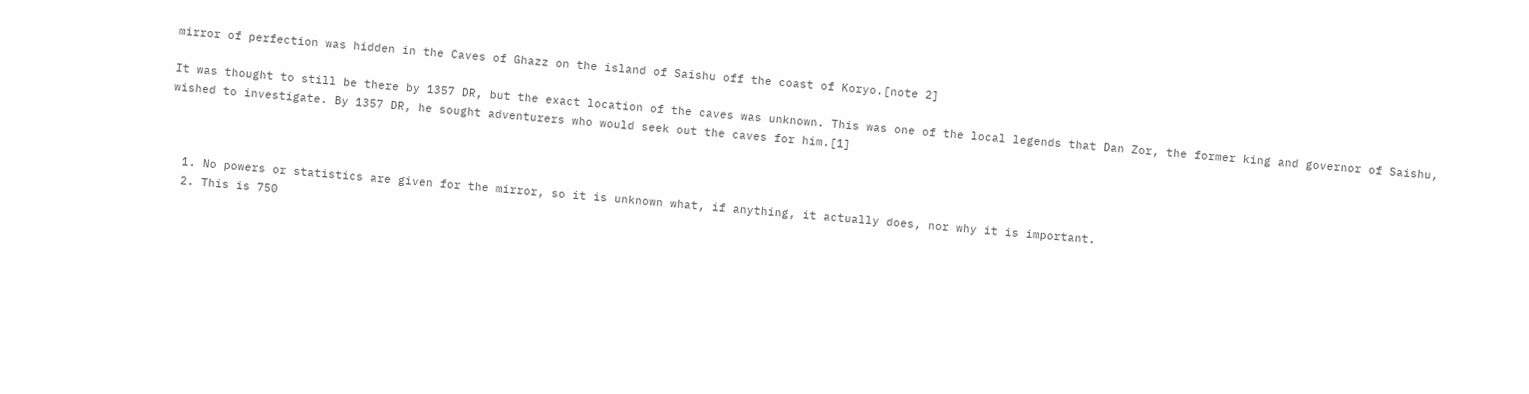mirror of perfection was hidden in the Caves of Ghazz on the island of Saishu off the coast of Koryo.[note 2]

It was thought to still be there by 1357 DR, but the exact location of the caves was unknown. This was one of the local legends that Dan Zor, the former king and governor of Saishu, wished to investigate. By 1357 DR, he sought adventurers who would seek out the caves for him.[1]



  1. No powers or statistics are given for the mirror, so it is unknown what, if anything, it actually does, nor why it is important.
  2. This is 750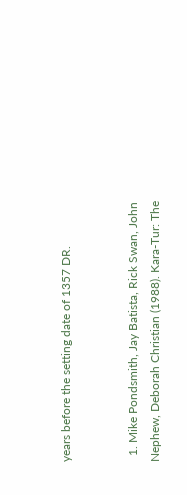years before the setting date of 1357 DR.


  1. Mike Pondsmith, Jay Batista, Rick Swan, John Nephew, Deborah Christian (1988). Kara-Tur: The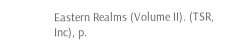Eastern Realms (Volume II). (TSR, Inc), p.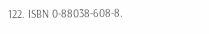122. ISBN 0-88038-608-8.